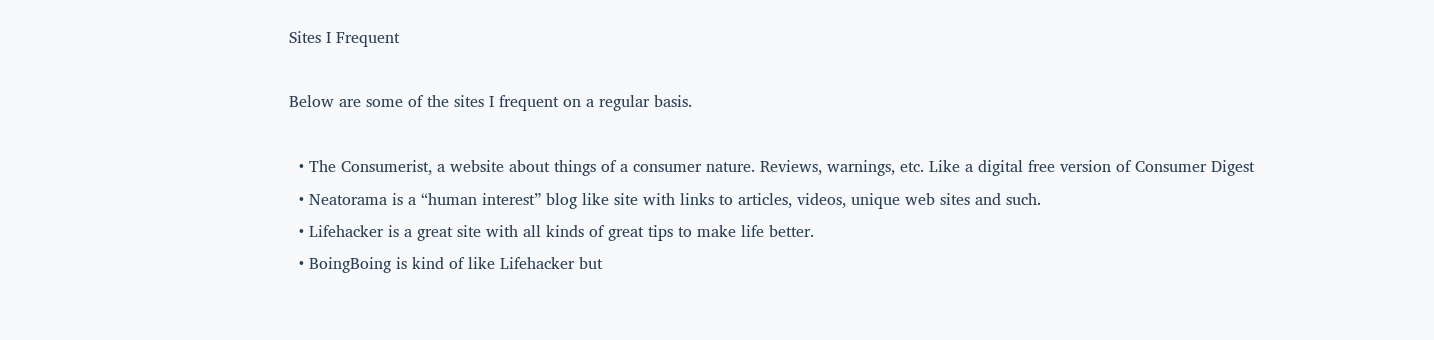Sites I Frequent

Below are some of the sites I frequent on a regular basis.

  • The Consumerist, a website about things of a consumer nature. Reviews, warnings, etc. Like a digital free version of Consumer Digest
  • Neatorama is a “human interest” blog like site with links to articles, videos, unique web sites and such.
  • Lifehacker is a great site with all kinds of great tips to make life better.
  • BoingBoing is kind of like Lifehacker but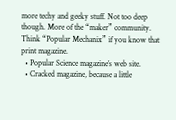more techy and geeky stuff. Not too deep though. More of the “maker” community. Think “Popular Mechanix” if you know that print magazine.
  • Popular Science magazine’s web site.
  • Cracked magazine, because a little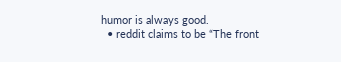humor is always good.
  • reddit claims to be “The front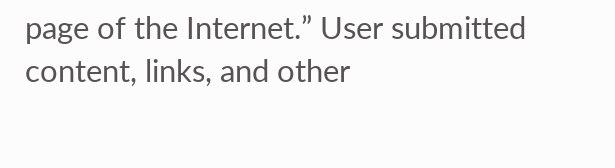page of the Internet.” User submitted content, links, and other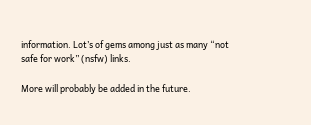information. Lot’s of gems among just as many “not safe for work” (nsfw) links.

More will probably be added in the future.